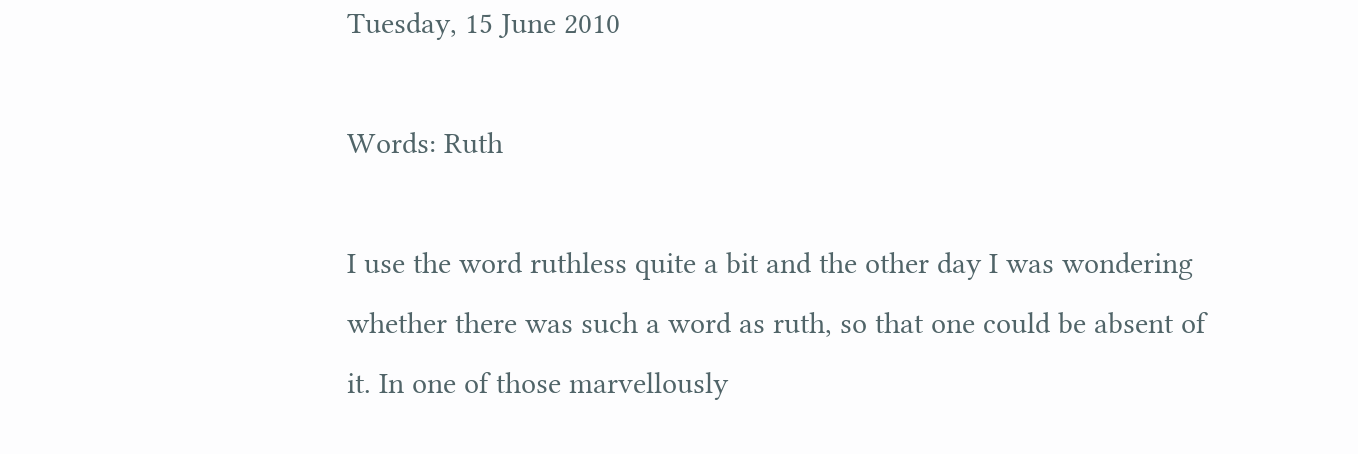Tuesday, 15 June 2010

Words: Ruth

I use the word ruthless quite a bit and the other day I was wondering whether there was such a word as ruth, so that one could be absent of it. In one of those marvellously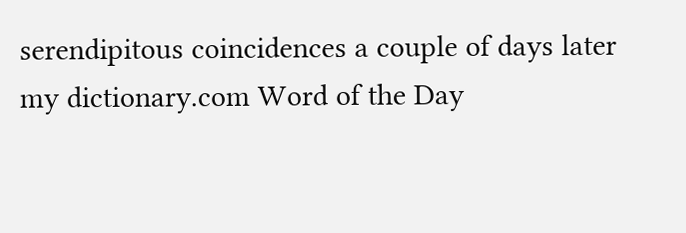serendipitous coincidences a couple of days later my dictionary.com Word of the Day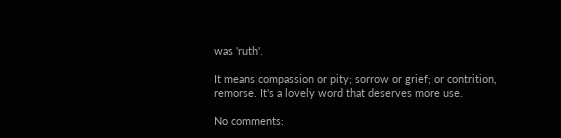was 'ruth'.

It means compassion or pity; sorrow or grief; or contrition, remorse. It's a lovely word that deserves more use.

No comments: